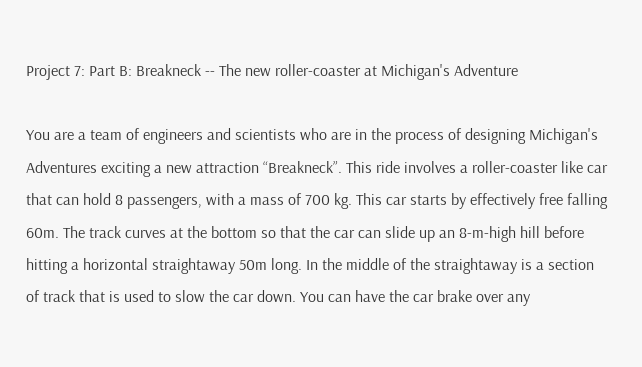Project 7: Part B: Breakneck -- The new roller-coaster at Michigan's Adventure

You are a team of engineers and scientists who are in the process of designing Michigan's Adventures exciting a new attraction “Breakneck”. This ride involves a roller-coaster like car that can hold 8 passengers, with a mass of 700 kg. This car starts by effectively free falling 60m. The track curves at the bottom so that the car can slide up an 8-m-high hill before hitting a horizontal straightaway 50m long. In the middle of the straightaway is a section of track that is used to slow the car down. You can have the car brake over any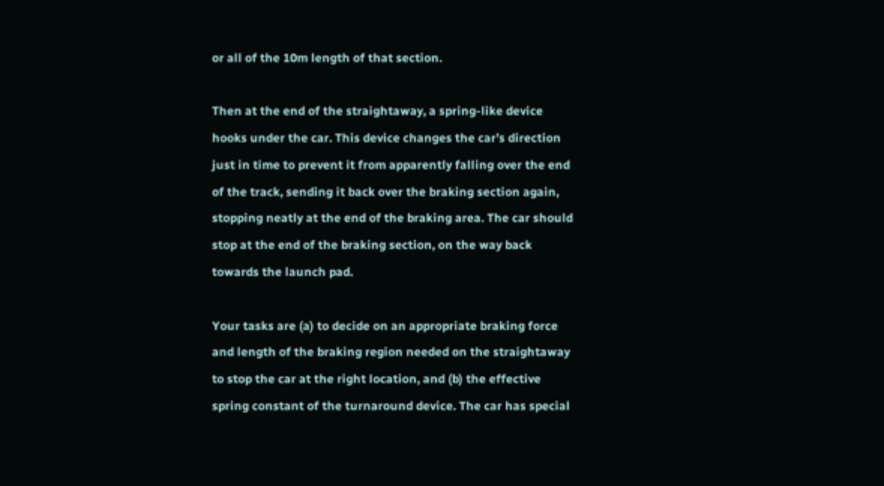or all of the 10m length of that section.

Then at the end of the straightaway, a spring-like device hooks under the car. This device changes the car’s direction just in time to prevent it from apparently falling over the end of the track, sending it back over the braking section again, stopping neatly at the end of the braking area. The car should stop at the end of the braking section, on the way back towards the launch pad.

Your tasks are (a) to decide on an appropriate braking force and length of the braking region needed on the straightaway to stop the car at the right location, and (b) the effective spring constant of the turnaround device. The car has special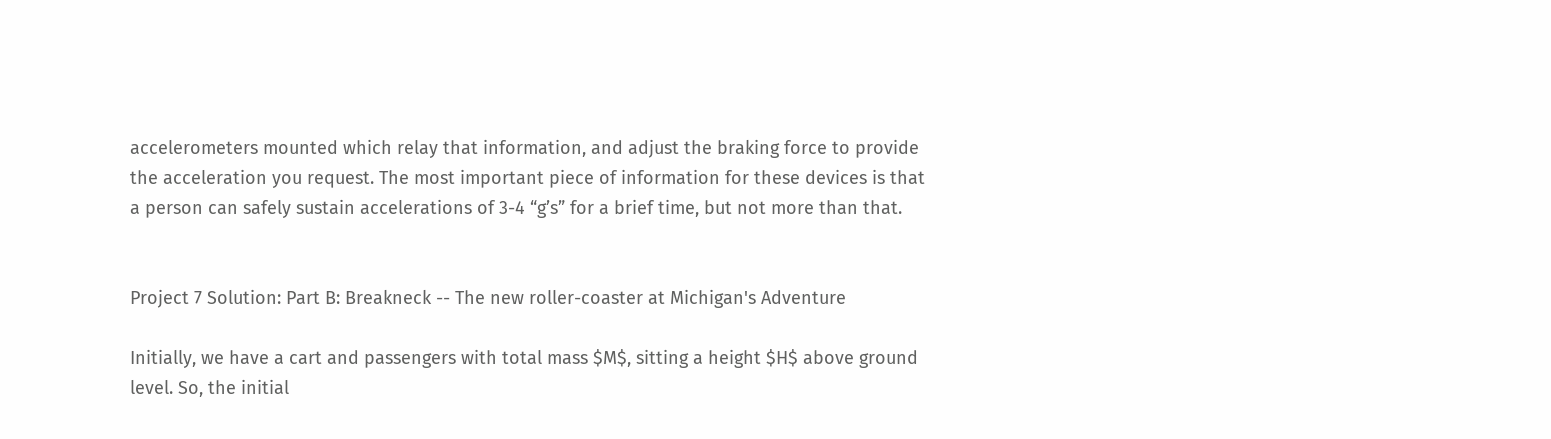accelerometers mounted which relay that information, and adjust the braking force to provide the acceleration you request. The most important piece of information for these devices is that a person can safely sustain accelerations of 3-4 “g’s” for a brief time, but not more than that.


Project 7 Solution: Part B: Breakneck -- The new roller-coaster at Michigan's Adventure

Initially, we have a cart and passengers with total mass $M$, sitting a height $H$ above ground level. So, the initial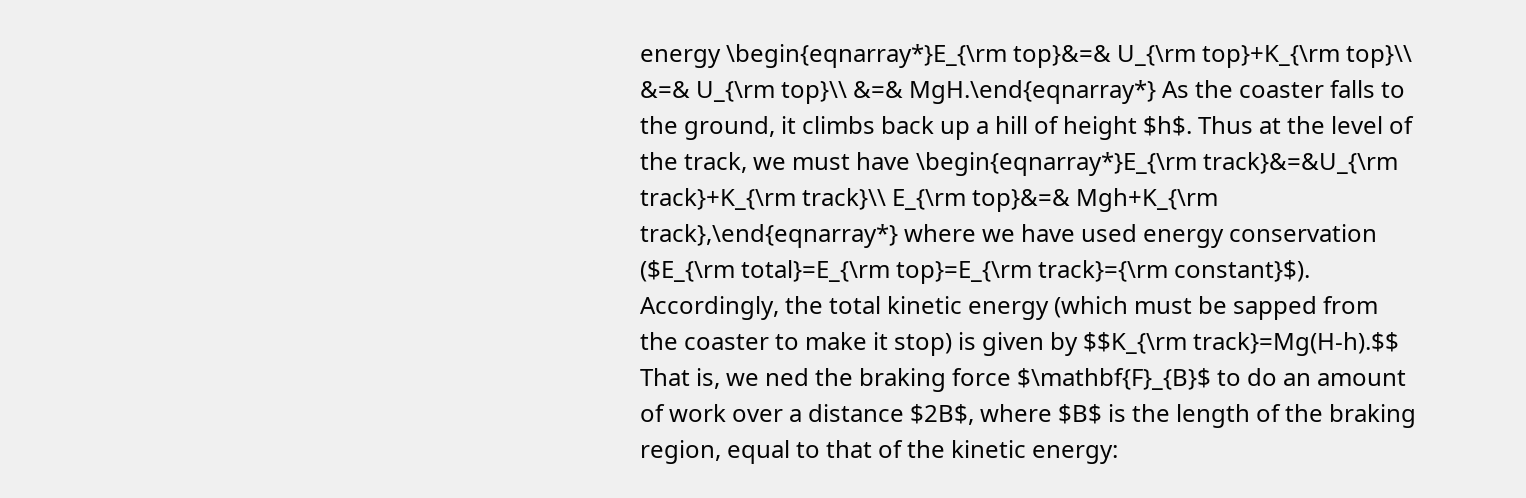energy \begin{eqnarray*}E_{\rm top}&=& U_{\rm top}+K_{\rm top}\\ &=& U_{\rm top}\\ &=& MgH.\end{eqnarray*} As the coaster falls to the ground, it climbs back up a hill of height $h$. Thus at the level of the track, we must have \begin{eqnarray*}E_{\rm track}&=&U_{\rm track}+K_{\rm track}\\ E_{\rm top}&=& Mgh+K_{\rm track},\end{eqnarray*} where we have used energy conservation ($E_{\rm total}=E_{\rm top}=E_{\rm track}={\rm constant}$). Accordingly, the total kinetic energy (which must be sapped from the coaster to make it stop) is given by $$K_{\rm track}=Mg(H-h).$$ That is, we ned the braking force $\mathbf{F}_{B}$ to do an amount of work over a distance $2B$, where $B$ is the length of the braking region, equal to that of the kinetic energy: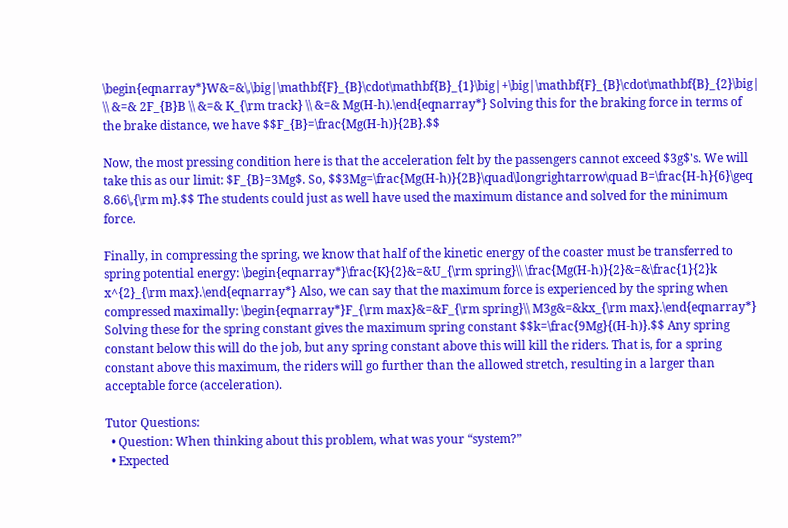\begin{eqnarray*}W&=&\,\big|\mathbf{F}_{B}\cdot\mathbf{B}_{1}\big|+\big|\mathbf{F}_{B}\cdot\mathbf{B}_{2}\big| \\ &=& 2F_{B}B \\ &=& K_{\rm track} \\ &=& Mg(H-h).\end{eqnarray*} Solving this for the braking force in terms of the brake distance, we have $$F_{B}=\frac{Mg(H-h)}{2B}.$$

Now, the most pressing condition here is that the acceleration felt by the passengers cannot exceed $3g$'s. We will take this as our limit: $F_{B}=3Mg$. So, $$3Mg=\frac{Mg(H-h)}{2B}\quad\longrightarrow\quad B=\frac{H-h}{6}\geq 8.66\,{\rm m}.$$ The students could just as well have used the maximum distance and solved for the minimum force.

Finally, in compressing the spring, we know that half of the kinetic energy of the coaster must be transferred to spring potential energy: \begin{eqnarray*}\frac{K}{2}&=&U_{\rm spring}\\ \frac{Mg(H-h)}{2}&=&\frac{1}{2}k x^{2}_{\rm max}.\end{eqnarray*} Also, we can say that the maximum force is experienced by the spring when compressed maximally: \begin{eqnarray*}F_{\rm max}&=&F_{\rm spring}\\ M3g&=&kx_{\rm max}.\end{eqnarray*} Solving these for the spring constant gives the maximum spring constant $$k=\frac{9Mg}{(H-h)}.$$ Any spring constant below this will do the job, but any spring constant above this will kill the riders. That is, for a spring constant above this maximum, the riders will go further than the allowed stretch, resulting in a larger than acceptable force (acceleration).

Tutor Questions:
  • Question: When thinking about this problem, what was your “system?”
  • Expected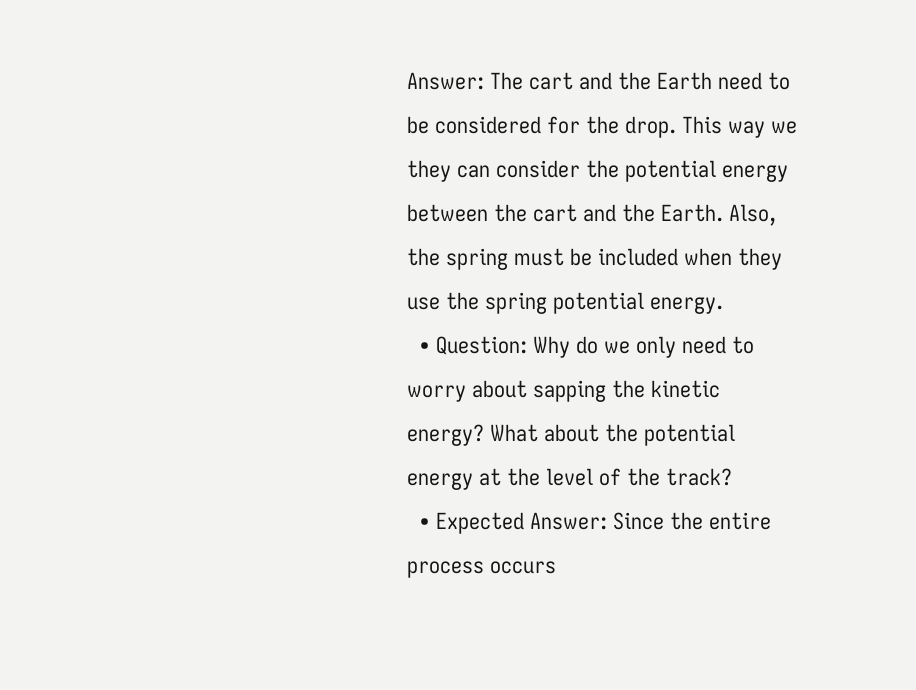Answer: The cart and the Earth need to be considered for the drop. This way we they can consider the potential energy between the cart and the Earth. Also, the spring must be included when they use the spring potential energy.
  • Question: Why do we only need to worry about sapping the kinetic energy? What about the potential energy at the level of the track?
  • Expected Answer: Since the entire process occurs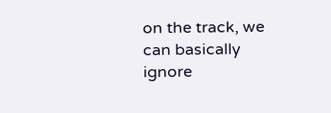on the track, we can basically ignore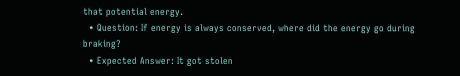that potential energy.
  • Question: If energy is always conserved, where did the energy go during braking?
  • Expected Answer: It got stolen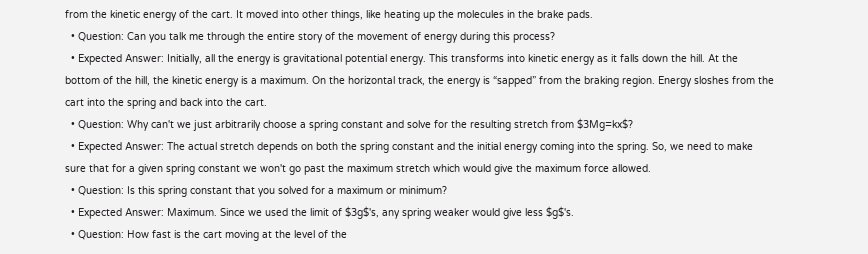from the kinetic energy of the cart. It moved into other things, like heating up the molecules in the brake pads.
  • Question: Can you talk me through the entire story of the movement of energy during this process?
  • Expected Answer: Initially, all the energy is gravitational potential energy. This transforms into kinetic energy as it falls down the hill. At the bottom of the hill, the kinetic energy is a maximum. On the horizontal track, the energy is “sapped” from the braking region. Energy sloshes from the cart into the spring and back into the cart.
  • Question: Why can't we just arbitrarily choose a spring constant and solve for the resulting stretch from $3Mg=kx$?
  • Expected Answer: The actual stretch depends on both the spring constant and the initial energy coming into the spring. So, we need to make sure that for a given spring constant we won't go past the maximum stretch which would give the maximum force allowed.
  • Question: Is this spring constant that you solved for a maximum or minimum?
  • Expected Answer: Maximum. Since we used the limit of $3g$'s, any spring weaker would give less $g$'s.
  • Question: How fast is the cart moving at the level of the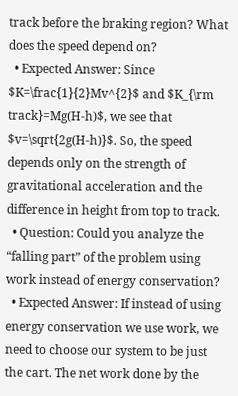track before the braking region? What does the speed depend on?
  • Expected Answer: Since $K=\frac{1}{2}Mv^{2}$ and $K_{\rm track}=Mg(H-h)$, we see that $v=\sqrt{2g(H-h)}$. So, the speed depends only on the strength of gravitational acceleration and the difference in height from top to track.
  • Question: Could you analyze the “falling part” of the problem using work instead of energy conservation?
  • Expected Answer: If instead of using energy conservation we use work, we need to choose our system to be just the cart. The net work done by the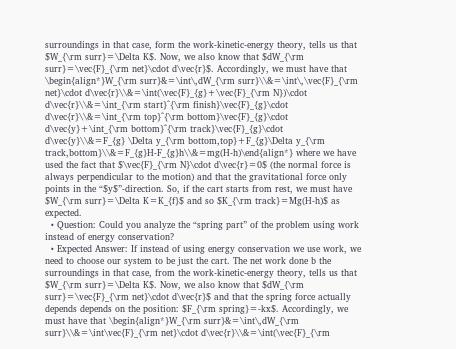surroundings in that case, form the work-kinetic-energy theory, tells us that $W_{\rm surr}=\Delta K$. Now, we also know that $dW_{\rm surr}=\vec{F}_{\rm net}\cdot d\vec{r}$. Accordingly, we must have that \begin{align*}W_{\rm surr}&=\int\,dW_{\rm surr}\\&=\int\,\vec{F}_{\rm net}\cdot d\vec{r}\\&=\int(\vec{F}_{g}+\vec{F}_{\rm N})\cdot d\vec{r}\\&=\int_{\rm start}^{\rm finish}\vec{F}_{g}\cdot d\vec{r}\\&=\int_{\rm top}^{\rm bottom}\vec{F}_{g}\cdot d\vec{y}+\int_{\rm bottom}^{\rm track}\vec{F}_{g}\cdot d\vec{y}\\&=F_{g} \Delta y_{\rm bottom,top}+F_{g}\Delta y_{\rm track,bottom}\\&=F_{g}H-F_{g}h\\&=mg(H-h)\end{align*} where we have used the fact that $\vec{F}_{\rm N}\cdot d\vec{r}=0$ (the normal force is always perpendicular to the motion) and that the gravitational force only points in the “$y$”-direction. So, if the cart starts from rest, we must have $W_{\rm surr}=\Delta K=K_{f}$ and so $K_{\rm track}=Mg(H-h)$ as expected.
  • Question: Could you analyze the “spring part” of the problem using work instead of energy conservation?
  • Expected Answer: If instead of using energy conservation we use work, we need to choose our system to be just the cart. The net work done b the surroundings in that case, from the work-kinetic-energy theory, tells us that $W_{\rm surr}=\Delta K$. Now, we also know that $dW_{\rm surr}=\vec{F}_{\rm net}\cdot d\vec{r}$ and that the spring force actually depends depends on the position: $F_{\rm spring}=-kx$. Accordingly, we must have that \begin{align*}W_{\rm surr}&=\int\,dW_{\rm surr}\\&=\int\vec{F}_{\rm net}\cdot d\vec{r}\\&=\int(\vec{F}_{\rm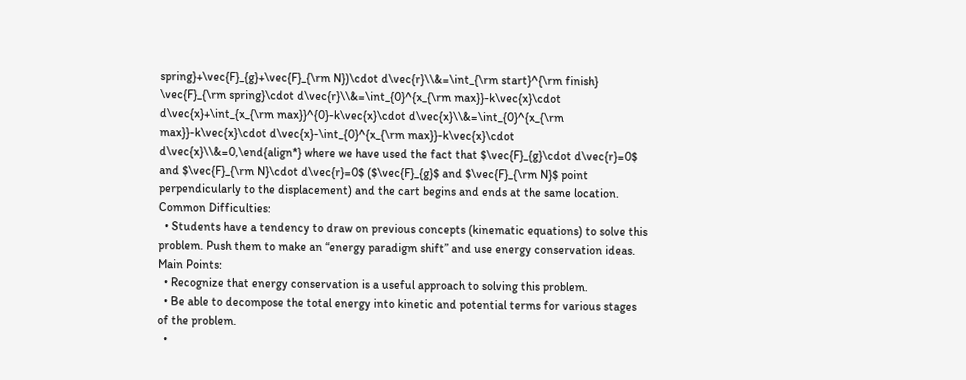spring}+\vec{F}_{g}+\vec{F}_{\rm N})\cdot d\vec{r}\\&=\int_{\rm start}^{\rm finish} \vec{F}_{\rm spring}\cdot d\vec{r}\\&=\int_{0}^{x_{\rm max}}-k\vec{x}\cdot d\vec{x}+\int_{x_{\rm max}}^{0}-k\vec{x}\cdot d\vec{x}\\&=\int_{0}^{x_{\rm max}}-k\vec{x}\cdot d\vec{x}-\int_{0}^{x_{\rm max}}-k\vec{x}\cdot d\vec{x}\\&=0,\end{align*} where we have used the fact that $\vec{F}_{g}\cdot d\vec{r}=0$ and $\vec{F}_{\rm N}\cdot d\vec{r}=0$ ($\vec{F}_{g}$ and $\vec{F}_{\rm N}$ point perpendicularly to the displacement) and the cart begins and ends at the same location.
Common Difficulties:
  • Students have a tendency to draw on previous concepts (kinematic equations) to solve this problem. Push them to make an “energy paradigm shift” and use energy conservation ideas.
Main Points:
  • Recognize that energy conservation is a useful approach to solving this problem.
  • Be able to decompose the total energy into kinetic and potential terms for various stages of the problem.
  •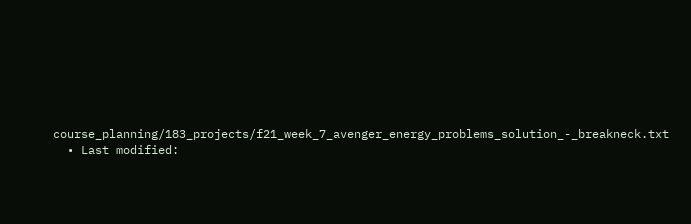course_planning/183_projects/f21_week_7_avenger_energy_problems_solution_-_breakneck.txt
  • Last modified: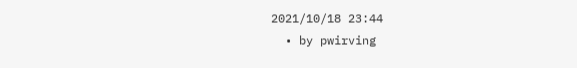2021/10/18 23:44
  • by pwirving